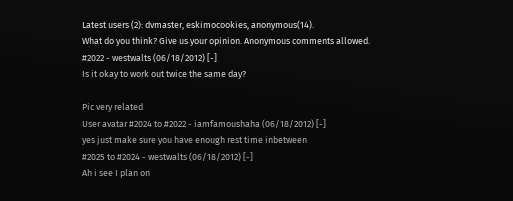Latest users (2): dvmaster, eskimocookies, anonymous(14).
What do you think? Give us your opinion. Anonymous comments allowed.
#2022 - westwalts (06/18/2012) [-]
Is it okay to work out twice the same day?

Pic very related
User avatar #2024 to #2022 - iamfamoushaha (06/18/2012) [-]
yes just make sure you have enough rest time inbetween
#2025 to #2024 - westwalts (06/18/2012) [-]
Ah i see I plan on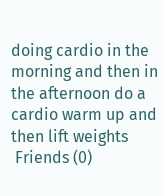doing cardio in the morning and then in the afternoon do a cardio warm up and then lift weights
 Friends (0)